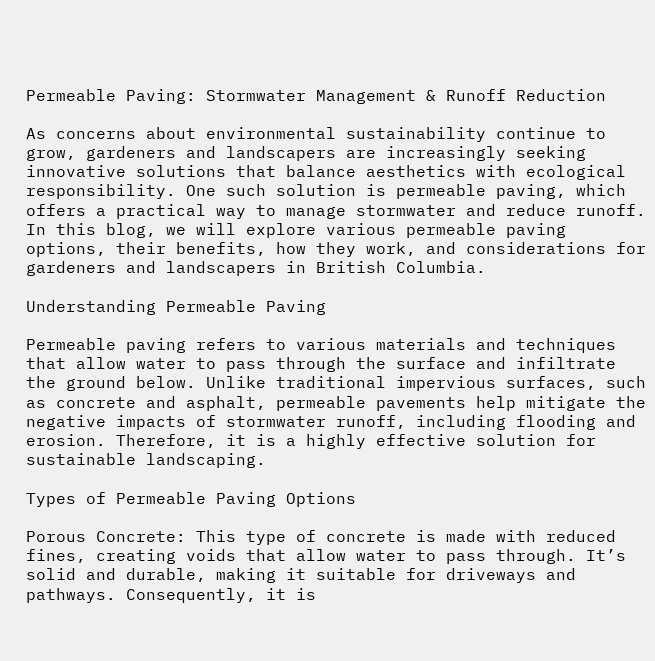Permeable Paving: Stormwater Management & Runoff Reduction

As concerns about environmental sustainability continue to grow, gardeners and landscapers are increasingly seeking innovative solutions that balance aesthetics with ecological responsibility. One such solution is permeable paving, which offers a practical way to manage stormwater and reduce runoff. In this blog, we will explore various permeable paving options, their benefits, how they work, and considerations for gardeners and landscapers in British Columbia.

Understanding Permeable Paving

Permeable paving refers to various materials and techniques that allow water to pass through the surface and infiltrate the ground below. Unlike traditional impervious surfaces, such as concrete and asphalt, permeable pavements help mitigate the negative impacts of stormwater runoff, including flooding and erosion. Therefore, it is a highly effective solution for sustainable landscaping.

Types of Permeable Paving Options

Porous Concrete: This type of concrete is made with reduced fines, creating voids that allow water to pass through. It’s solid and durable, making it suitable for driveways and pathways. Consequently, it is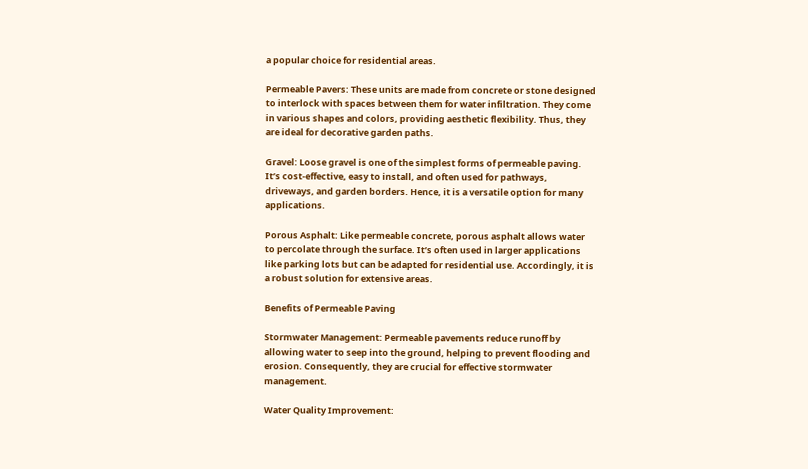a popular choice for residential areas.

Permeable Pavers: These units are made from concrete or stone designed to interlock with spaces between them for water infiltration. They come in various shapes and colors, providing aesthetic flexibility. Thus, they are ideal for decorative garden paths.

Gravel: Loose gravel is one of the simplest forms of permeable paving. It’s cost-effective, easy to install, and often used for pathways, driveways, and garden borders. Hence, it is a versatile option for many applications.

Porous Asphalt: Like permeable concrete, porous asphalt allows water to percolate through the surface. It’s often used in larger applications like parking lots but can be adapted for residential use. Accordingly, it is a robust solution for extensive areas.

Benefits of Permeable Paving

Stormwater Management: Permeable pavements reduce runoff by allowing water to seep into the ground, helping to prevent flooding and erosion. Consequently, they are crucial for effective stormwater management.

Water Quality Improvement: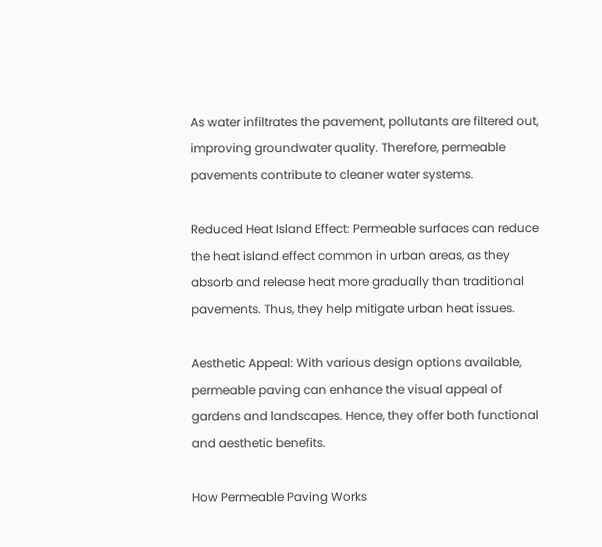As water infiltrates the pavement, pollutants are filtered out, improving groundwater quality. Therefore, permeable pavements contribute to cleaner water systems.

Reduced Heat Island Effect: Permeable surfaces can reduce the heat island effect common in urban areas, as they absorb and release heat more gradually than traditional pavements. Thus, they help mitigate urban heat issues.

Aesthetic Appeal: With various design options available, permeable paving can enhance the visual appeal of gardens and landscapes. Hence, they offer both functional and aesthetic benefits.

How Permeable Paving Works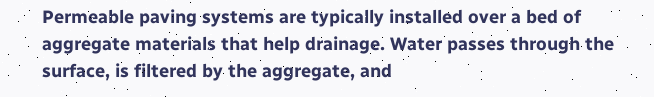Permeable paving systems are typically installed over a bed of aggregate materials that help drainage. Water passes through the surface, is filtered by the aggregate, and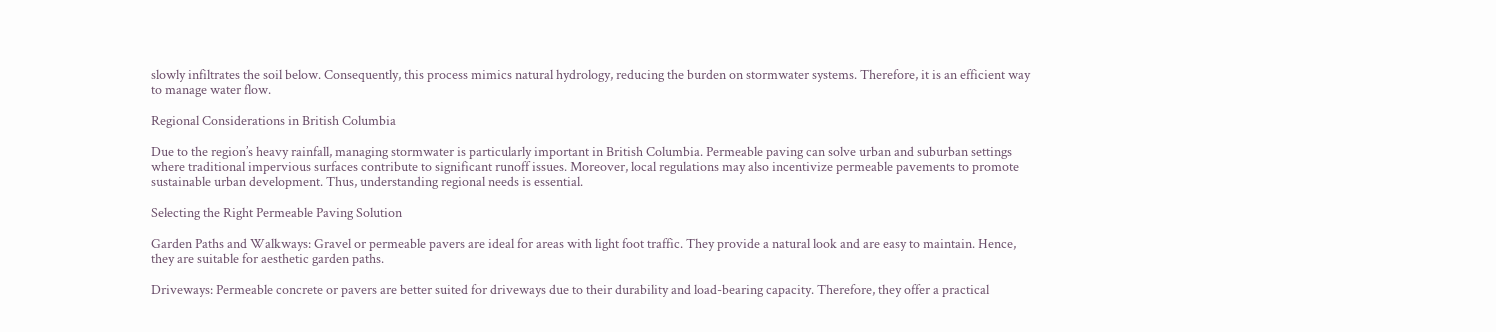slowly infiltrates the soil below. Consequently, this process mimics natural hydrology, reducing the burden on stormwater systems. Therefore, it is an efficient way to manage water flow.

Regional Considerations in British Columbia

Due to the region’s heavy rainfall, managing stormwater is particularly important in British Columbia. Permeable paving can solve urban and suburban settings where traditional impervious surfaces contribute to significant runoff issues. Moreover, local regulations may also incentivize permeable pavements to promote sustainable urban development. Thus, understanding regional needs is essential.

Selecting the Right Permeable Paving Solution

Garden Paths and Walkways: Gravel or permeable pavers are ideal for areas with light foot traffic. They provide a natural look and are easy to maintain. Hence, they are suitable for aesthetic garden paths.

Driveways: Permeable concrete or pavers are better suited for driveways due to their durability and load-bearing capacity. Therefore, they offer a practical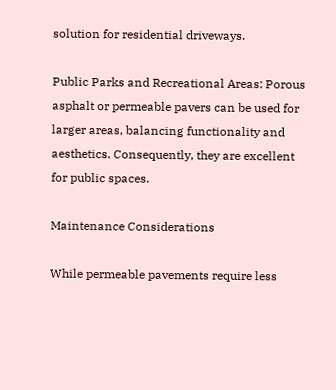solution for residential driveways.

Public Parks and Recreational Areas: Porous asphalt or permeable pavers can be used for larger areas, balancing functionality and aesthetics. Consequently, they are excellent for public spaces.

Maintenance Considerations

While permeable pavements require less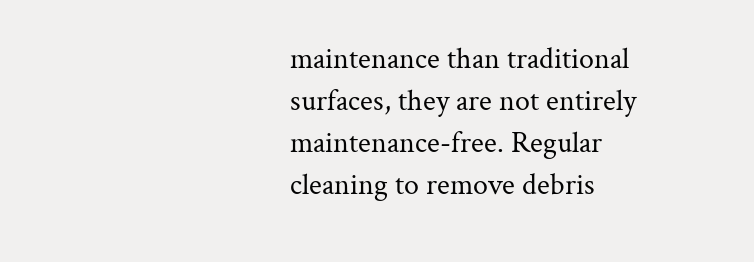maintenance than traditional surfaces, they are not entirely maintenance-free. Regular cleaning to remove debris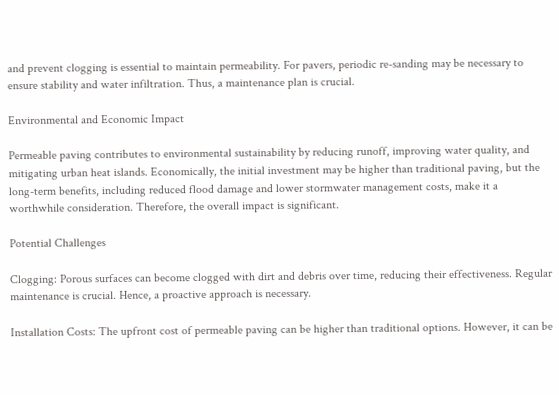and prevent clogging is essential to maintain permeability. For pavers, periodic re-sanding may be necessary to ensure stability and water infiltration. Thus, a maintenance plan is crucial.

Environmental and Economic Impact

Permeable paving contributes to environmental sustainability by reducing runoff, improving water quality, and mitigating urban heat islands. Economically, the initial investment may be higher than traditional paving, but the long-term benefits, including reduced flood damage and lower stormwater management costs, make it a worthwhile consideration. Therefore, the overall impact is significant.

Potential Challenges

Clogging: Porous surfaces can become clogged with dirt and debris over time, reducing their effectiveness. Regular maintenance is crucial. Hence, a proactive approach is necessary.

Installation Costs: The upfront cost of permeable paving can be higher than traditional options. However, it can be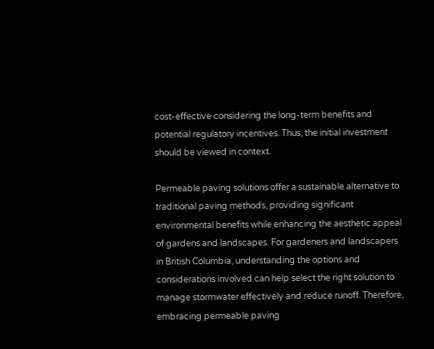cost-effective considering the long-term benefits and potential regulatory incentives. Thus, the initial investment should be viewed in context.

Permeable paving solutions offer a sustainable alternative to traditional paving methods, providing significant environmental benefits while enhancing the aesthetic appeal of gardens and landscapes. For gardeners and landscapers in British Columbia, understanding the options and considerations involved can help select the right solution to manage stormwater effectively and reduce runoff. Therefore, embracing permeable paving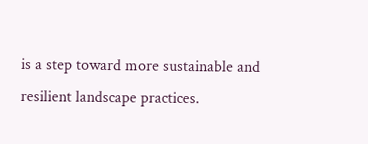is a step toward more sustainable and resilient landscape practices.